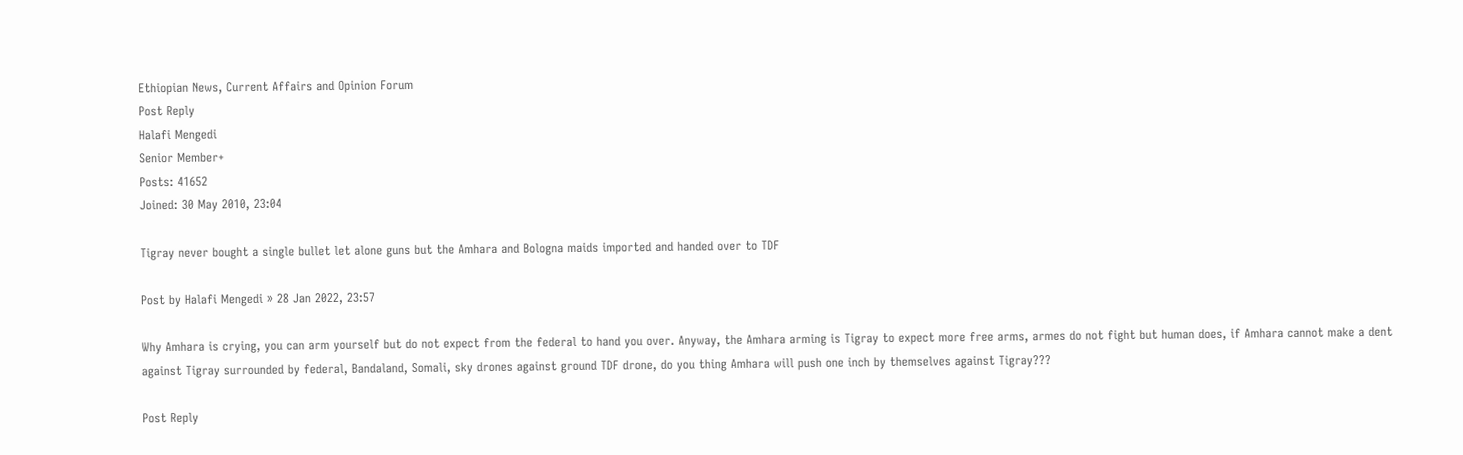Ethiopian News, Current Affairs and Opinion Forum
Post Reply
Halafi Mengedi
Senior Member+
Posts: 41652
Joined: 30 May 2010, 23:04

Tigray never bought a single bullet let alone guns but the Amhara and Bologna maids imported and handed over to TDF

Post by Halafi Mengedi » 28 Jan 2022, 23:57

Why Amhara is crying, you can arm yourself but do not expect from the federal to hand you over. Anyway, the Amhara arming is Tigray to expect more free arms, armes do not fight but human does, if Amhara cannot make a dent against Tigray surrounded by federal, Bandaland, Somali, sky drones against ground TDF drone, do you thing Amhara will push one inch by themselves against Tigray???

Post Reply